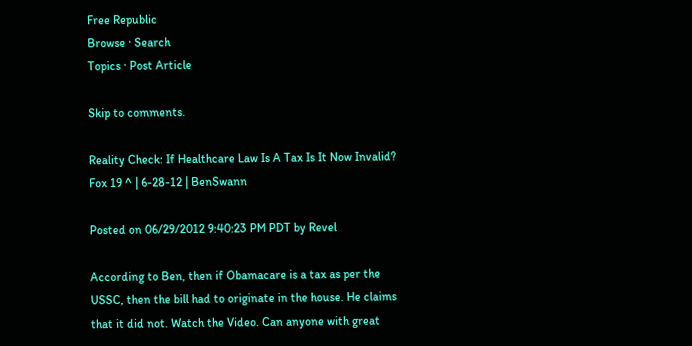Free Republic
Browse · Search
Topics · Post Article

Skip to comments.

Reality Check: If Healthcare Law Is A Tax Is It Now Invalid?
Fox 19 ^ | 6-28-12 | BenSwann

Posted on 06/29/2012 9:40:23 PM PDT by Revel

According to Ben, then if Obamacare is a tax as per the USSC, then the bill had to originate in the house. He claims that it did not. Watch the Video. Can anyone with great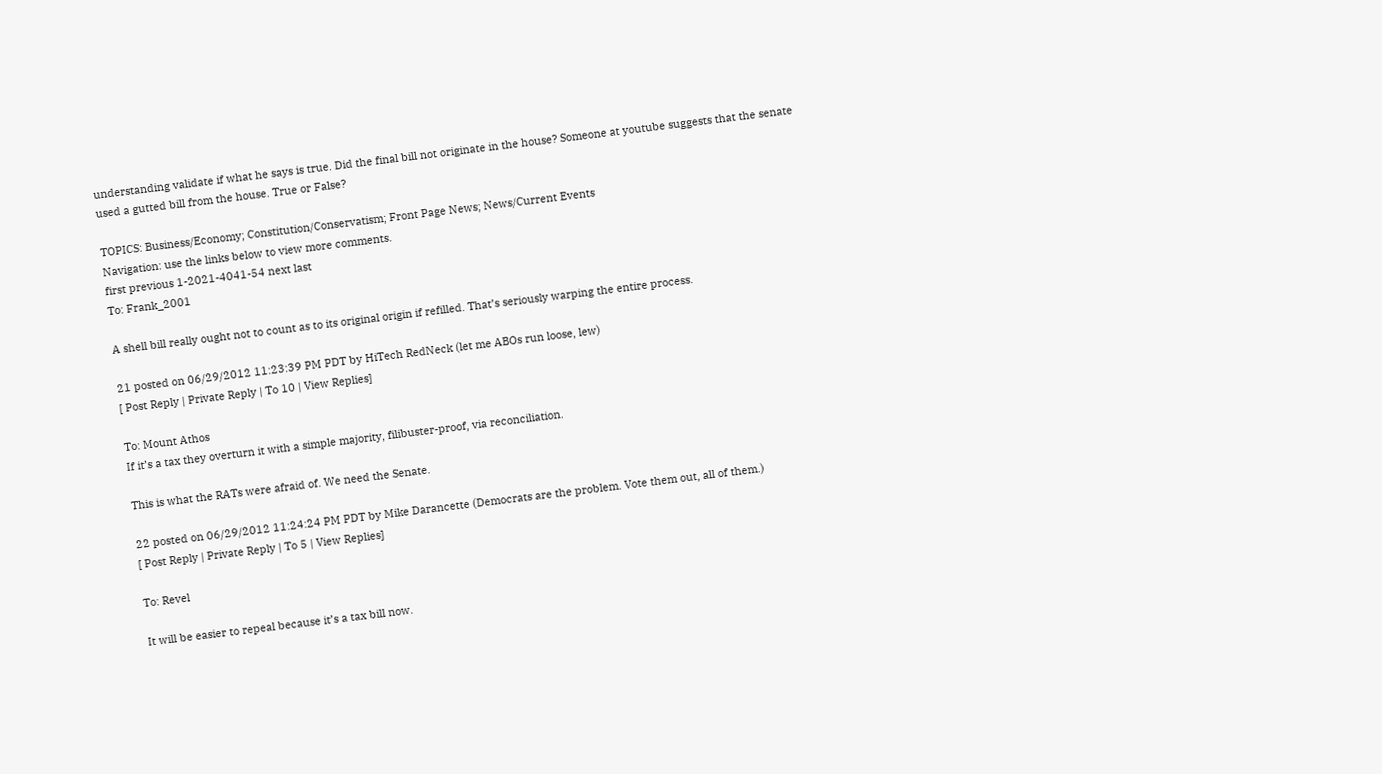understanding validate if what he says is true. Did the final bill not originate in the house? Someone at youtube suggests that the senate used a gutted bill from the house. True or False?

TOPICS: Business/Economy; Constitution/Conservatism; Front Page News; News/Current Events
Navigation: use the links below to view more comments.
first previous 1-2021-4041-54 next last
To: Frank_2001

A shell bill really ought not to count as to its original origin if refilled. That’s seriously warping the entire process.

21 posted on 06/29/2012 11:23:39 PM PDT by HiTech RedNeck (let me ABOs run loose, lew)
[ Post Reply | Private Reply | To 10 | View Replies]

To: Mount Athos
If it’s a tax they overturn it with a simple majority, filibuster-proof, via reconciliation.

This is what the RATs were afraid of. We need the Senate.

22 posted on 06/29/2012 11:24:24 PM PDT by Mike Darancette (Democrats are the problem. Vote them out, all of them.)
[ Post Reply | Private Reply | To 5 | View Replies]

To: Revel

It will be easier to repeal because it’s a tax bill now.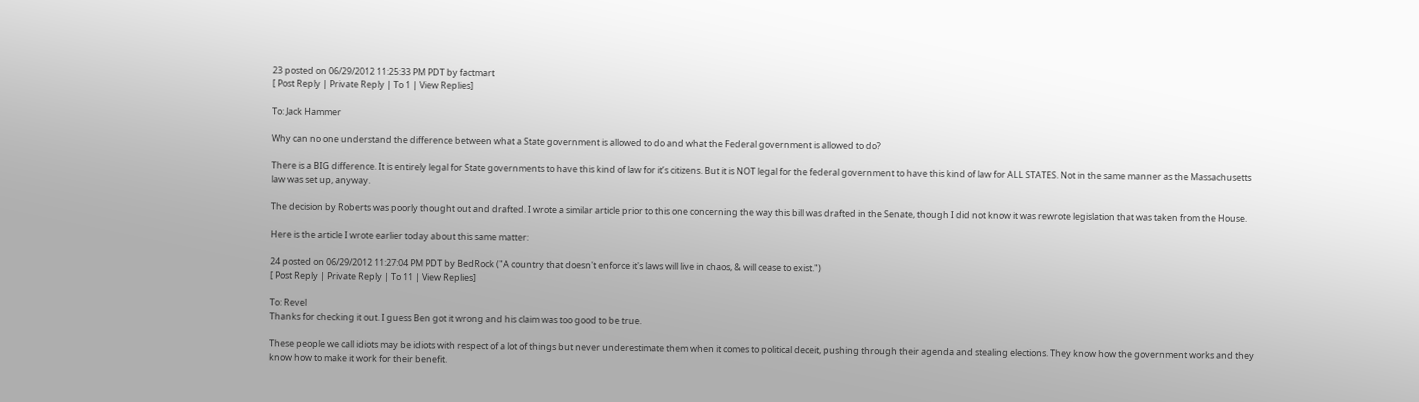23 posted on 06/29/2012 11:25:33 PM PDT by factmart
[ Post Reply | Private Reply | To 1 | View Replies]

To: Jack Hammer

Why can no one understand the difference between what a State government is allowed to do and what the Federal government is allowed to do?

There is a BIG difference. It is entirely legal for State governments to have this kind of law for it’s citizens. But it is NOT legal for the federal government to have this kind of law for ALL STATES. Not in the same manner as the Massachusetts law was set up, anyway.

The decision by Roberts was poorly thought out and drafted. I wrote a similar article prior to this one concerning the way this bill was drafted in the Senate, though I did not know it was rewrote legislation that was taken from the House.

Here is the article I wrote earlier today about this same matter:

24 posted on 06/29/2012 11:27:04 PM PDT by BedRock ("A country that doesn't enforce it's laws will live in chaos, & will cease to exist.")
[ Post Reply | Private Reply | To 11 | View Replies]

To: Revel
Thanks for checking it out. I guess Ben got it wrong and his claim was too good to be true.

These people we call idiots may be idiots with respect of a lot of things but never underestimate them when it comes to political deceit, pushing through their agenda and stealing elections. They know how the government works and they know how to make it work for their benefit.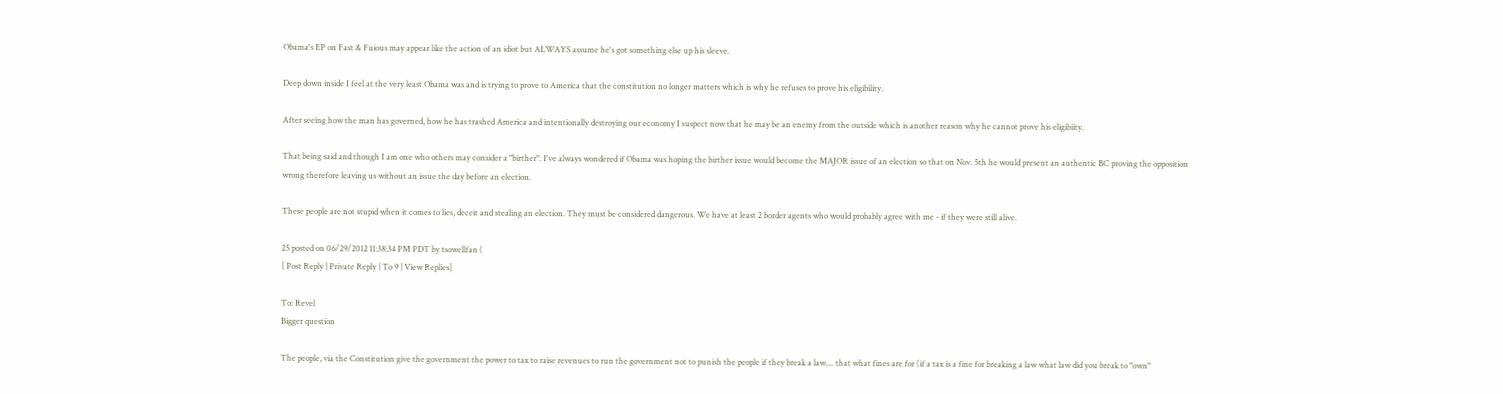Obama's EP on Fast & Fuious may appear like the action of an idiot but ALWAYS assume he's got something else up his sleeve.

Deep down inside I feel at the very least Obama was and is trying to prove to America that the constitution no longer matters which is why he refuses to prove his eligibility.

After seeing how the man has governed, how he has trashed America and intentionally destroying our economy I suspect now that he may be an enemy from the outside which is another reason why he cannot prove his eligibiity.

That being said and though I am one who others may consider a "birther". I've always wondered if Obama was hoping the birther issue would become the MAJOR issue of an election so that on Nov. 5th he would present an authentic BC proving the opposition wrong therefore leaving us without an issue the day before an election.

These people are not stupid when it comes to lies, deceit and stealing an election. They must be considered dangerous. We have at least 2 border agents who would probably agree with me - if they were still alive.

25 posted on 06/29/2012 11:38:34 PM PDT by tsowellfan (
[ Post Reply | Private Reply | To 9 | View Replies]

To: Revel
Bigger question

The people, via the Constitution give the government the power to tax to raise revenues to run the government not to punish the people if they break a law.... that what fines are for (if a tax is a fine for breaking a law what law did you break to "own"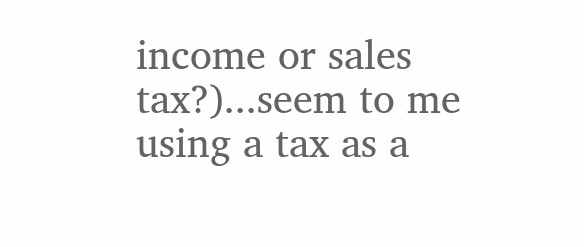income or sales tax?)...seem to me using a tax as a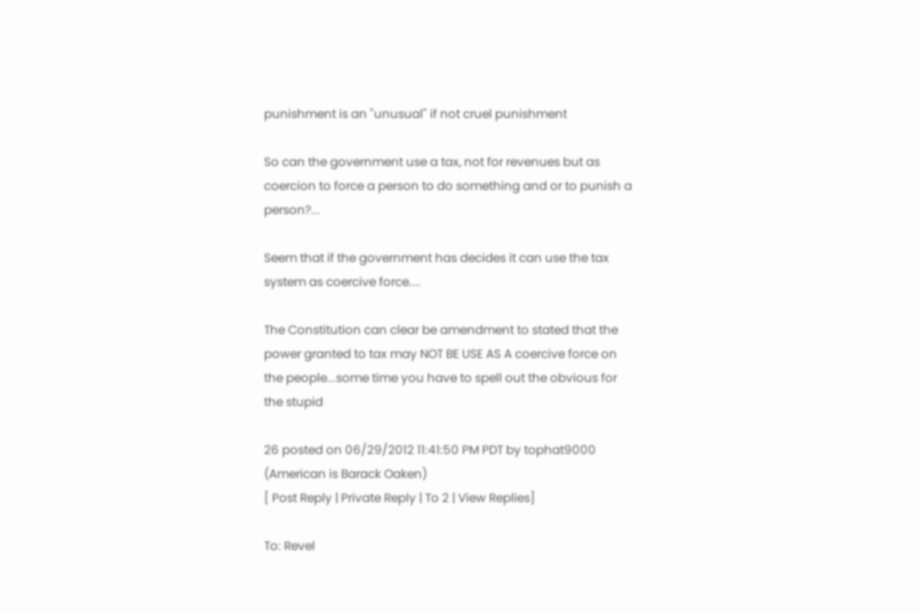punishment is an "unusual" if not cruel punishment

So can the government use a tax, not for revenues but as coercion to force a person to do something and or to punish a person?...

Seem that if the government has decides it can use the tax system as coercive force....

The Constitution can clear be amendment to stated that the power granted to tax may NOT BE USE AS A coercive force on the people...some time you have to spell out the obvious for the stupid

26 posted on 06/29/2012 11:41:50 PM PDT by tophat9000 (American is Barack Oaken)
[ Post Reply | Private Reply | To 2 | View Replies]

To: Revel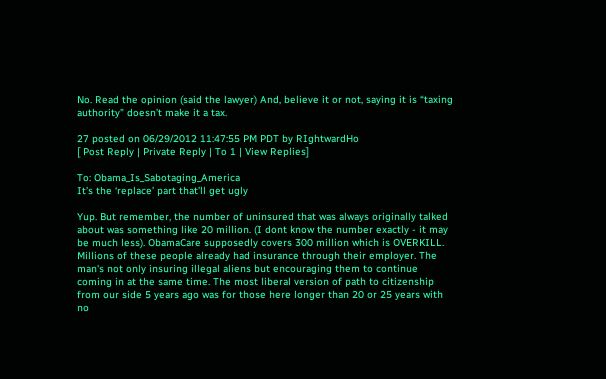No. Read the opinion (said the lawyer) And, believe it or not, saying it is “taxing authority” doesn’t make it a tax.

27 posted on 06/29/2012 11:47:55 PM PDT by RIghtwardHo
[ Post Reply | Private Reply | To 1 | View Replies]

To: Obama_Is_Sabotaging_America
It’s the ‘replace’ part that’ll get ugly

Yup. But remember, the number of uninsured that was always originally talked about was something like 20 million. (I dont know the number exactly - it may be much less). ObamaCare supposedly covers 300 million which is OVERKILL. Millions of these people already had insurance through their employer. The man's not only insuring illegal aliens but encouraging them to continue coming in at the same time. The most liberal version of path to citizenship from our side 5 years ago was for those here longer than 20 or 25 years with no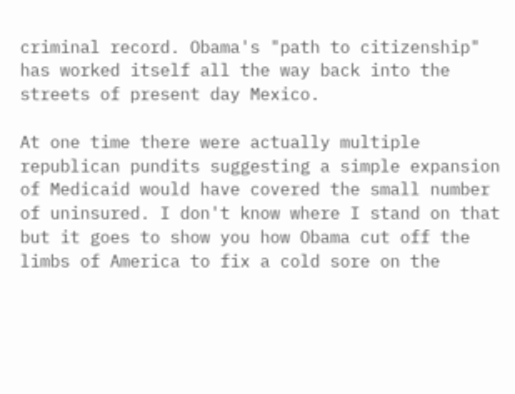criminal record. Obama's "path to citizenship" has worked itself all the way back into the streets of present day Mexico.

At one time there were actually multiple republican pundits suggesting a simple expansion of Medicaid would have covered the small number of uninsured. I don't know where I stand on that but it goes to show you how Obama cut off the limbs of America to fix a cold sore on the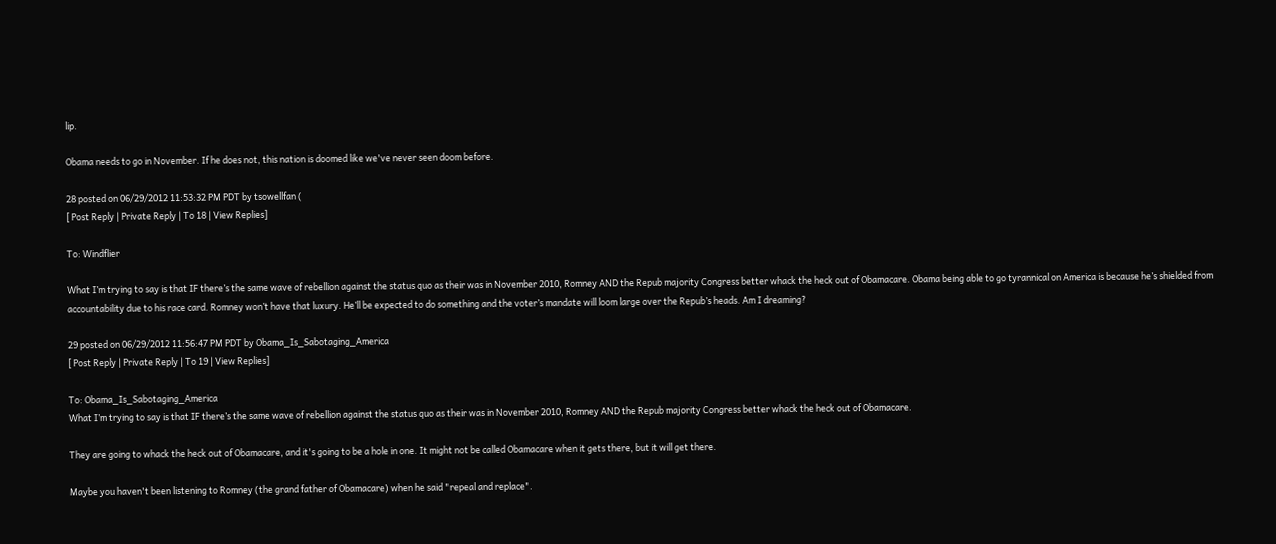lip.

Obama needs to go in November. If he does not, this nation is doomed like we've never seen doom before.

28 posted on 06/29/2012 11:53:32 PM PDT by tsowellfan (
[ Post Reply | Private Reply | To 18 | View Replies]

To: Windflier

What I’m trying to say is that IF there’s the same wave of rebellion against the status quo as their was in November 2010, Romney AND the Repub majority Congress better whack the heck out of Obamacare. Obama being able to go tyrannical on America is because he’s shielded from accountability due to his race card. Romney won’t have that luxury. He’ll be expected to do something and the voter’s mandate will loom large over the Repub’s heads. Am I dreaming?

29 posted on 06/29/2012 11:56:47 PM PDT by Obama_Is_Sabotaging_America
[ Post Reply | Private Reply | To 19 | View Replies]

To: Obama_Is_Sabotaging_America
What I’m trying to say is that IF there’s the same wave of rebellion against the status quo as their was in November 2010, Romney AND the Repub majority Congress better whack the heck out of Obamacare.

They are going to whack the heck out of Obamacare, and it's going to be a hole in one. It might not be called Obamacare when it gets there, but it will get there.

Maybe you haven't been listening to Romney (the grand father of Obamacare) when he said "repeal and replace".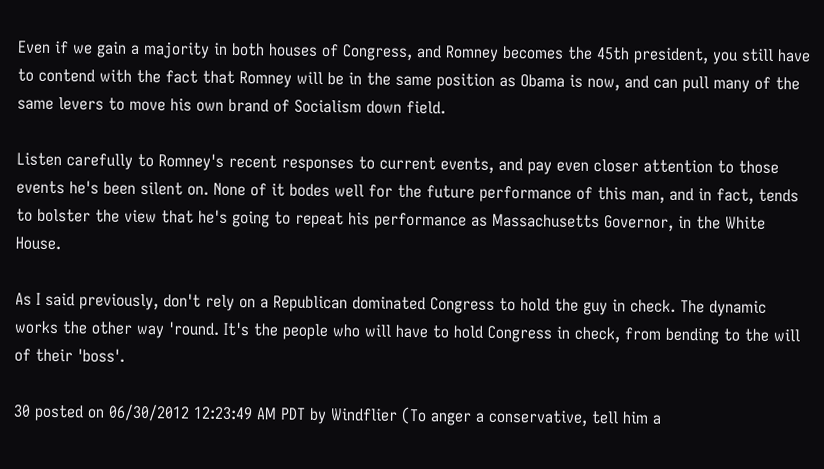Even if we gain a majority in both houses of Congress, and Romney becomes the 45th president, you still have to contend with the fact that Romney will be in the same position as Obama is now, and can pull many of the same levers to move his own brand of Socialism down field.

Listen carefully to Romney's recent responses to current events, and pay even closer attention to those events he's been silent on. None of it bodes well for the future performance of this man, and in fact, tends to bolster the view that he's going to repeat his performance as Massachusetts Governor, in the White House.

As I said previously, don't rely on a Republican dominated Congress to hold the guy in check. The dynamic works the other way 'round. It's the people who will have to hold Congress in check, from bending to the will of their 'boss'.

30 posted on 06/30/2012 12:23:49 AM PDT by Windflier (To anger a conservative, tell him a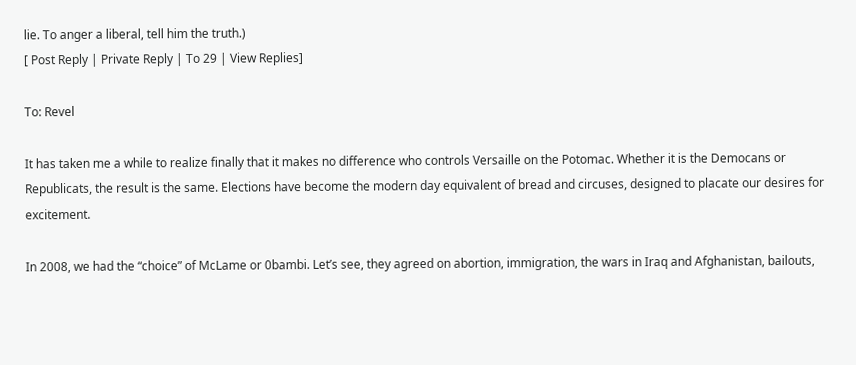lie. To anger a liberal, tell him the truth.)
[ Post Reply | Private Reply | To 29 | View Replies]

To: Revel

It has taken me a while to realize finally that it makes no difference who controls Versaille on the Potomac. Whether it is the Democans or Republicats, the result is the same. Elections have become the modern day equivalent of bread and circuses, designed to placate our desires for excitement.

In 2008, we had the “choice” of McLame or 0bambi. Let’s see, they agreed on abortion, immigration, the wars in Iraq and Afghanistan, bailouts,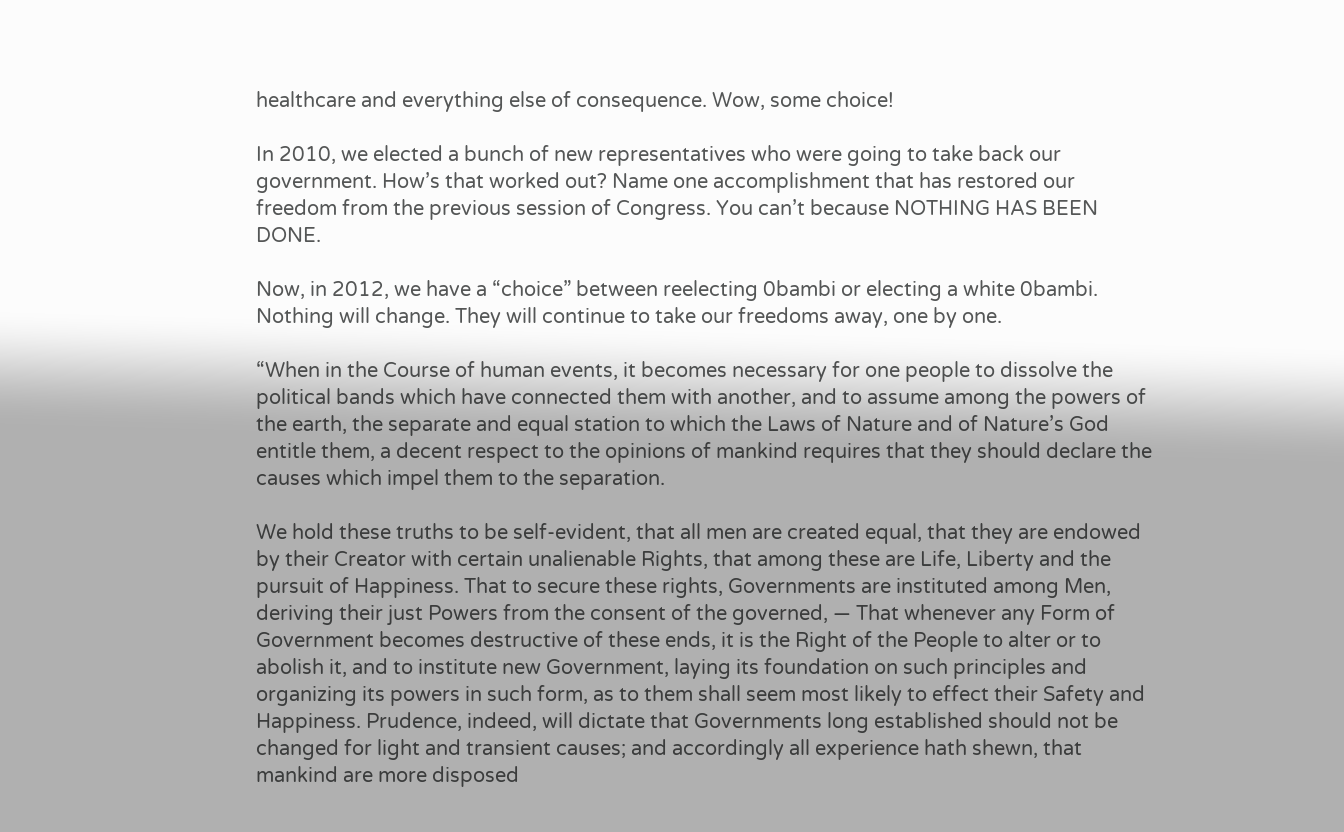healthcare and everything else of consequence. Wow, some choice!

In 2010, we elected a bunch of new representatives who were going to take back our government. How’s that worked out? Name one accomplishment that has restored our freedom from the previous session of Congress. You can’t because NOTHING HAS BEEN DONE.

Now, in 2012, we have a “choice” between reelecting 0bambi or electing a white 0bambi. Nothing will change. They will continue to take our freedoms away, one by one.

“When in the Course of human events, it becomes necessary for one people to dissolve the political bands which have connected them with another, and to assume among the powers of the earth, the separate and equal station to which the Laws of Nature and of Nature’s God entitle them, a decent respect to the opinions of mankind requires that they should declare the causes which impel them to the separation.

We hold these truths to be self-evident, that all men are created equal, that they are endowed by their Creator with certain unalienable Rights, that among these are Life, Liberty and the pursuit of Happiness. That to secure these rights, Governments are instituted among Men, deriving their just Powers from the consent of the governed, — That whenever any Form of Government becomes destructive of these ends, it is the Right of the People to alter or to abolish it, and to institute new Government, laying its foundation on such principles and organizing its powers in such form, as to them shall seem most likely to effect their Safety and Happiness. Prudence, indeed, will dictate that Governments long established should not be changed for light and transient causes; and accordingly all experience hath shewn, that mankind are more disposed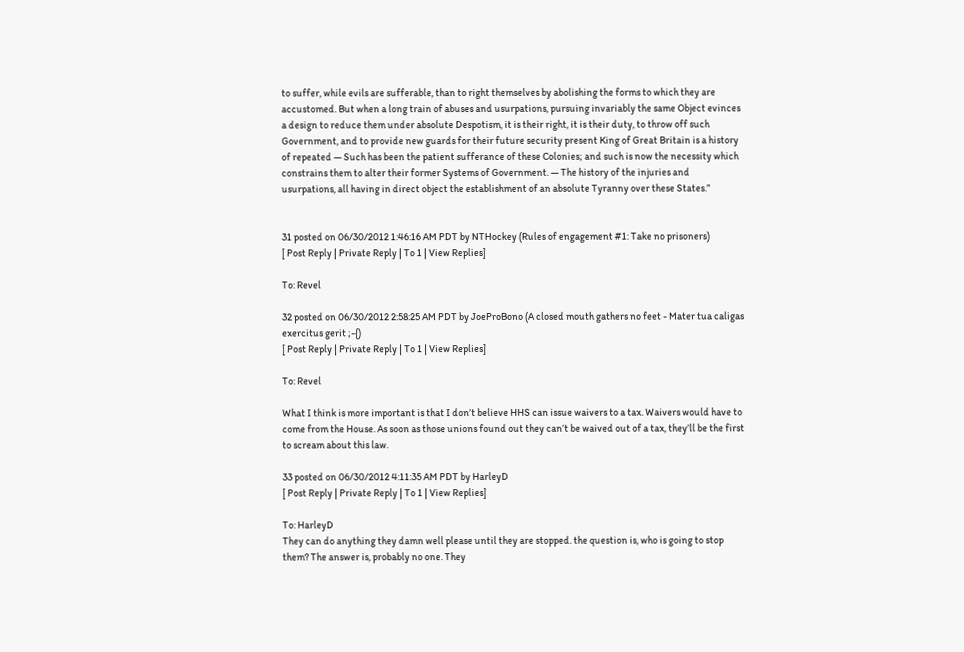to suffer, while evils are sufferable, than to right themselves by abolishing the forms to which they are accustomed. But when a long train of abuses and usurpations, pursuing invariably the same Object evinces a design to reduce them under absolute Despotism, it is their right, it is their duty, to throw off such Government, and to provide new guards for their future security present King of Great Britain is a history of repeated — Such has been the patient sufferance of these Colonies; and such is now the necessity which constrains them to alter their former Systems of Government. — The history of the injuries and usurpations, all having in direct object the establishment of an absolute Tyranny over these States.”


31 posted on 06/30/2012 1:46:16 AM PDT by NTHockey (Rules of engagement #1: Take no prisoners)
[ Post Reply | Private Reply | To 1 | View Replies]

To: Revel

32 posted on 06/30/2012 2:58:25 AM PDT by JoeProBono (A closed mouth gathers no feet - Mater tua caligas exercitus gerit ;-{)
[ Post Reply | Private Reply | To 1 | View Replies]

To: Revel

What I think is more important is that I don’t believe HHS can issue waivers to a tax. Waivers would have to come from the House. As soon as those unions found out they can’t be waived out of a tax, they’ll be the first to scream about this law.

33 posted on 06/30/2012 4:11:35 AM PDT by HarleyD
[ Post Reply | Private Reply | To 1 | View Replies]

To: HarleyD
They can do anything they damn well please until they are stopped. the question is, who is going to stop them? The answer is, probably no one. They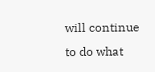will continue to do what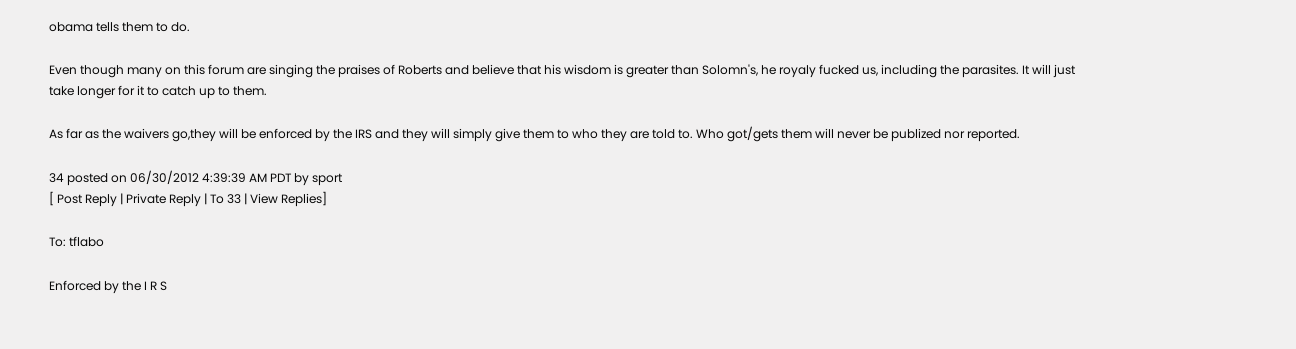obama tells them to do.

Even though many on this forum are singing the praises of Roberts and believe that his wisdom is greater than Solomn's, he royaly fucked us, including the parasites. It will just take longer for it to catch up to them.

As far as the waivers go,they will be enforced by the IRS and they will simply give them to who they are told to. Who got/gets them will never be publized nor reported.

34 posted on 06/30/2012 4:39:39 AM PDT by sport
[ Post Reply | Private Reply | To 33 | View Replies]

To: tflabo

Enforced by the I R S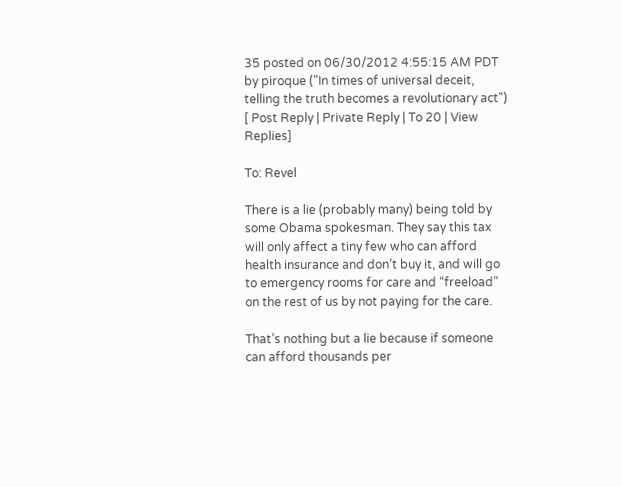35 posted on 06/30/2012 4:55:15 AM PDT by piroque ("In times of universal deceit, telling the truth becomes a revolutionary act")
[ Post Reply | Private Reply | To 20 | View Replies]

To: Revel

There is a lie (probably many) being told by some Obama spokesman. They say this tax will only affect a tiny few who can afford health insurance and don’t buy it, and will go to emergency rooms for care and “freeload” on the rest of us by not paying for the care.

That’s nothing but a lie because if someone can afford thousands per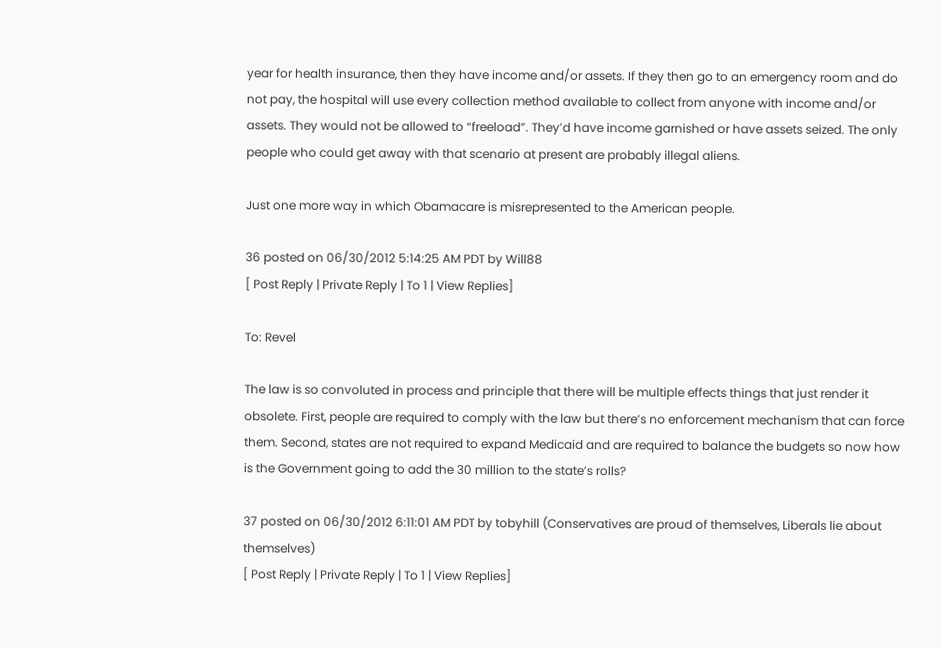year for health insurance, then they have income and/or assets. If they then go to an emergency room and do not pay, the hospital will use every collection method available to collect from anyone with income and/or assets. They would not be allowed to “freeload”. They’d have income garnished or have assets seized. The only people who could get away with that scenario at present are probably illegal aliens.

Just one more way in which Obamacare is misrepresented to the American people.

36 posted on 06/30/2012 5:14:25 AM PDT by Will88
[ Post Reply | Private Reply | To 1 | View Replies]

To: Revel

The law is so convoluted in process and principle that there will be multiple effects things that just render it obsolete. First, people are required to comply with the law but there’s no enforcement mechanism that can force them. Second, states are not required to expand Medicaid and are required to balance the budgets so now how is the Government going to add the 30 million to the state’s rolls?

37 posted on 06/30/2012 6:11:01 AM PDT by tobyhill (Conservatives are proud of themselves, Liberals lie about themselves)
[ Post Reply | Private Reply | To 1 | View Replies]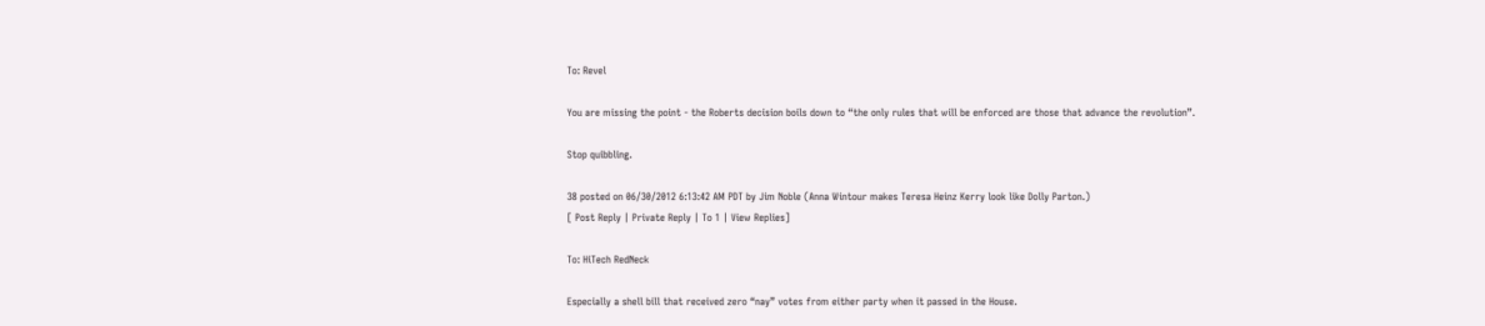To: Revel

You are missing the point - the Roberts decision boils down to “the only rules that will be enforced are those that advance the revolution”.

Stop quibbling.

38 posted on 06/30/2012 6:13:42 AM PDT by Jim Noble (Anna Wintour makes Teresa Heinz Kerry look like Dolly Parton.)
[ Post Reply | Private Reply | To 1 | View Replies]

To: HiTech RedNeck

Especially a shell bill that received zero “nay” votes from either party when it passed in the House.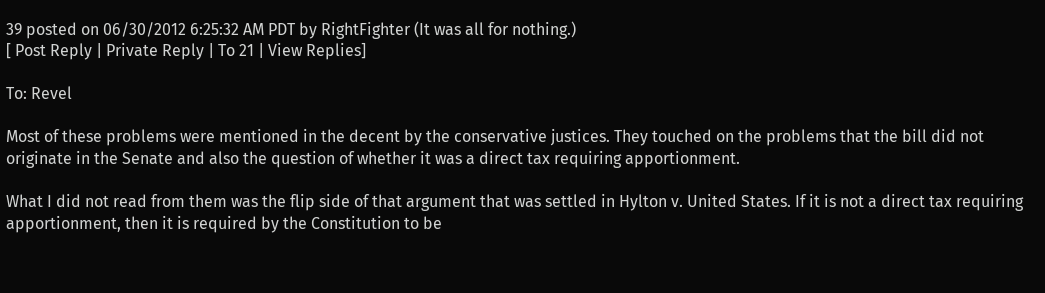39 posted on 06/30/2012 6:25:32 AM PDT by RightFighter (It was all for nothing.)
[ Post Reply | Private Reply | To 21 | View Replies]

To: Revel

Most of these problems were mentioned in the decent by the conservative justices. They touched on the problems that the bill did not originate in the Senate and also the question of whether it was a direct tax requiring apportionment.

What I did not read from them was the flip side of that argument that was settled in Hylton v. United States. If it is not a direct tax requiring apportionment, then it is required by the Constitution to be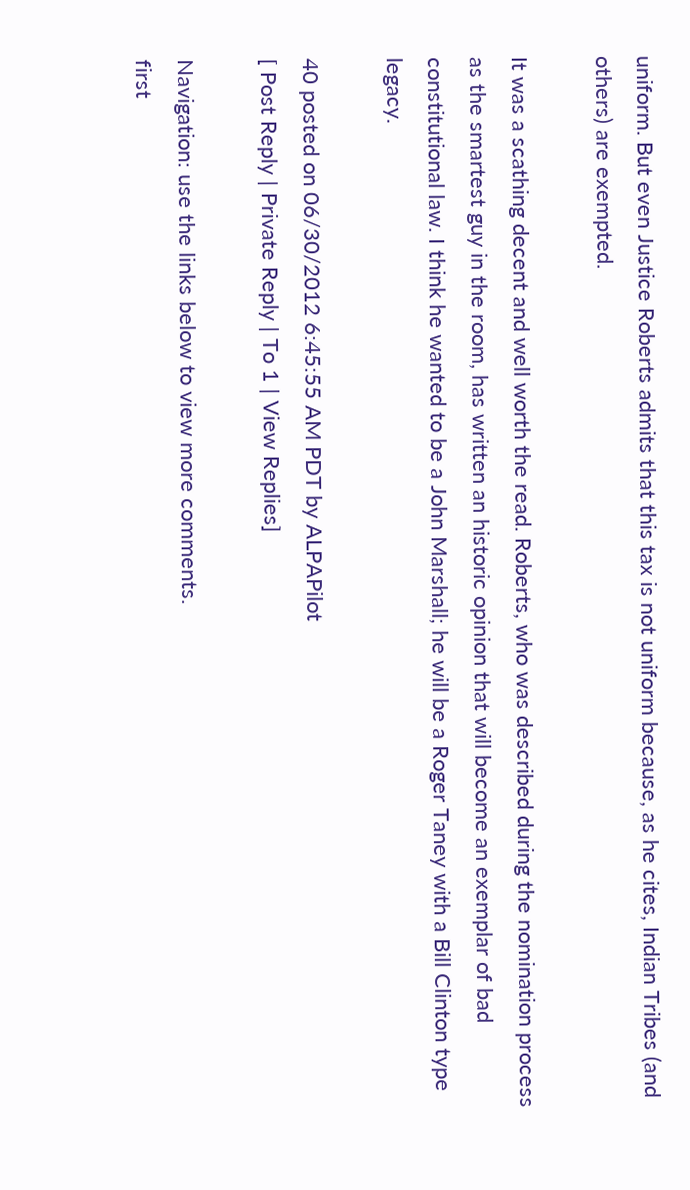uniform. But even Justice Roberts admits that this tax is not uniform because, as he cites, Indian Tribes (and others) are exempted.

It was a scathing decent and well worth the read. Roberts, who was described during the nomination process as the smartest guy in the room, has written an historic opinion that will become an exemplar of bad constitutional law. I think he wanted to be a John Marshall; he will be a Roger Taney with a Bill Clinton type legacy.

40 posted on 06/30/2012 6:45:55 AM PDT by ALPAPilot
[ Post Reply | Private Reply | To 1 | View Replies]

Navigation: use the links below to view more comments.
first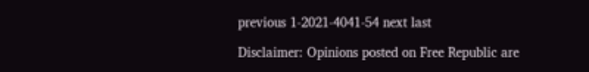previous 1-2021-4041-54 next last

Disclaimer: Opinions posted on Free Republic are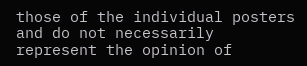those of the individual posters and do not necessarily represent the opinion of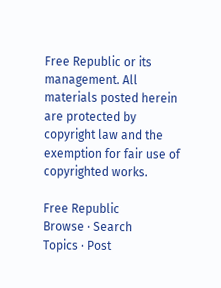Free Republic or its management. All materials posted herein are protected by copyright law and the exemption for fair use of copyrighted works.

Free Republic
Browse · Search
Topics · Post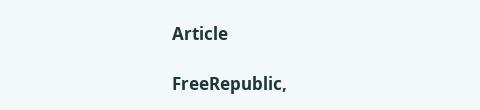Article

FreeRepublic,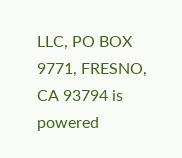LLC, PO BOX 9771, FRESNO, CA 93794 is powered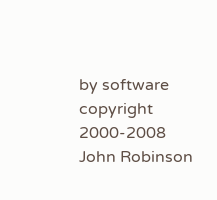by software copyright 2000-2008 John Robinson